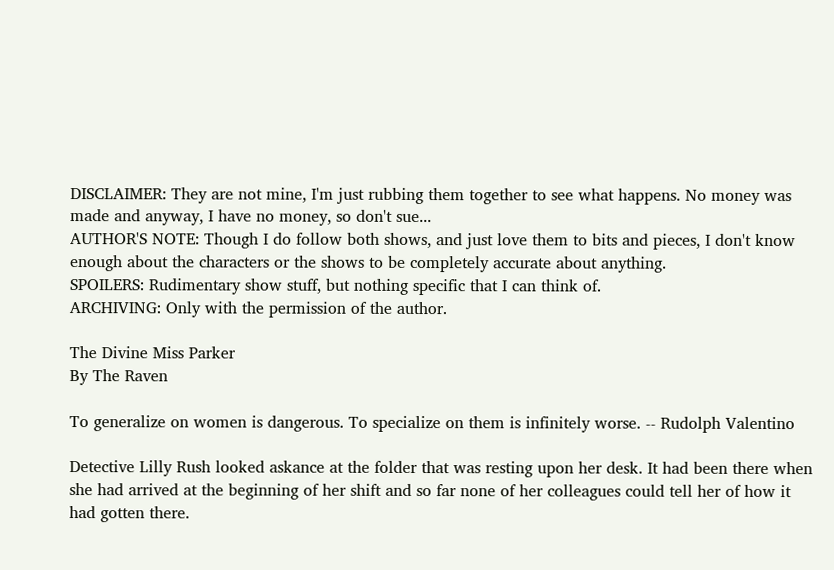DISCLAIMER: They are not mine, I'm just rubbing them together to see what happens. No money was made and anyway, I have no money, so don't sue...
AUTHOR'S NOTE: Though I do follow both shows, and just love them to bits and pieces, I don't know enough about the characters or the shows to be completely accurate about anything.
SPOILERS: Rudimentary show stuff, but nothing specific that I can think of.
ARCHIVING: Only with the permission of the author.

The Divine Miss Parker
By The Raven

To generalize on women is dangerous. To specialize on them is infinitely worse. -- Rudolph Valentino

Detective Lilly Rush looked askance at the folder that was resting upon her desk. It had been there when she had arrived at the beginning of her shift and so far none of her colleagues could tell her of how it had gotten there.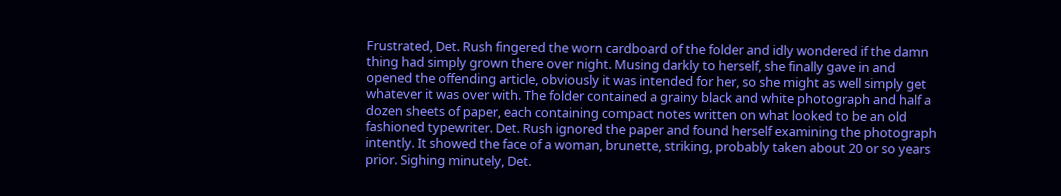Frustrated, Det. Rush fingered the worn cardboard of the folder and idly wondered if the damn thing had simply grown there over night. Musing darkly to herself, she finally gave in and opened the offending article, obviously it was intended for her, so she might as well simply get whatever it was over with. The folder contained a grainy black and white photograph and half a dozen sheets of paper, each containing compact notes written on what looked to be an old fashioned typewriter. Det. Rush ignored the paper and found herself examining the photograph intently. It showed the face of a woman, brunette, striking, probably taken about 20 or so years prior. Sighing minutely, Det.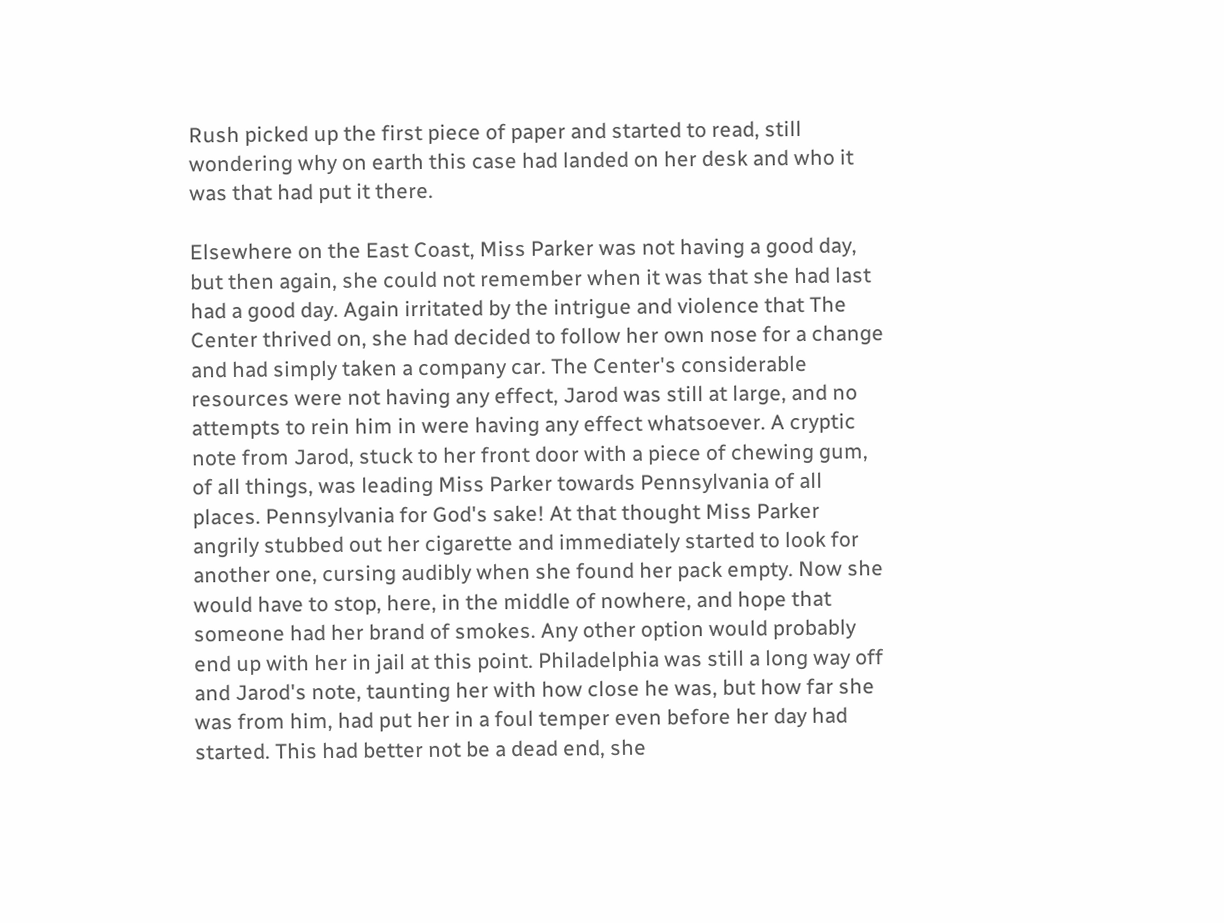Rush picked up the first piece of paper and started to read, still wondering why on earth this case had landed on her desk and who it was that had put it there.

Elsewhere on the East Coast, Miss Parker was not having a good day, but then again, she could not remember when it was that she had last had a good day. Again irritated by the intrigue and violence that The Center thrived on, she had decided to follow her own nose for a change and had simply taken a company car. The Center's considerable resources were not having any effect, Jarod was still at large, and no attempts to rein him in were having any effect whatsoever. A cryptic note from Jarod, stuck to her front door with a piece of chewing gum, of all things, was leading Miss Parker towards Pennsylvania of all places. Pennsylvania for God's sake! At that thought Miss Parker angrily stubbed out her cigarette and immediately started to look for another one, cursing audibly when she found her pack empty. Now she would have to stop, here, in the middle of nowhere, and hope that someone had her brand of smokes. Any other option would probably end up with her in jail at this point. Philadelphia was still a long way off and Jarod's note, taunting her with how close he was, but how far she was from him, had put her in a foul temper even before her day had started. This had better not be a dead end, she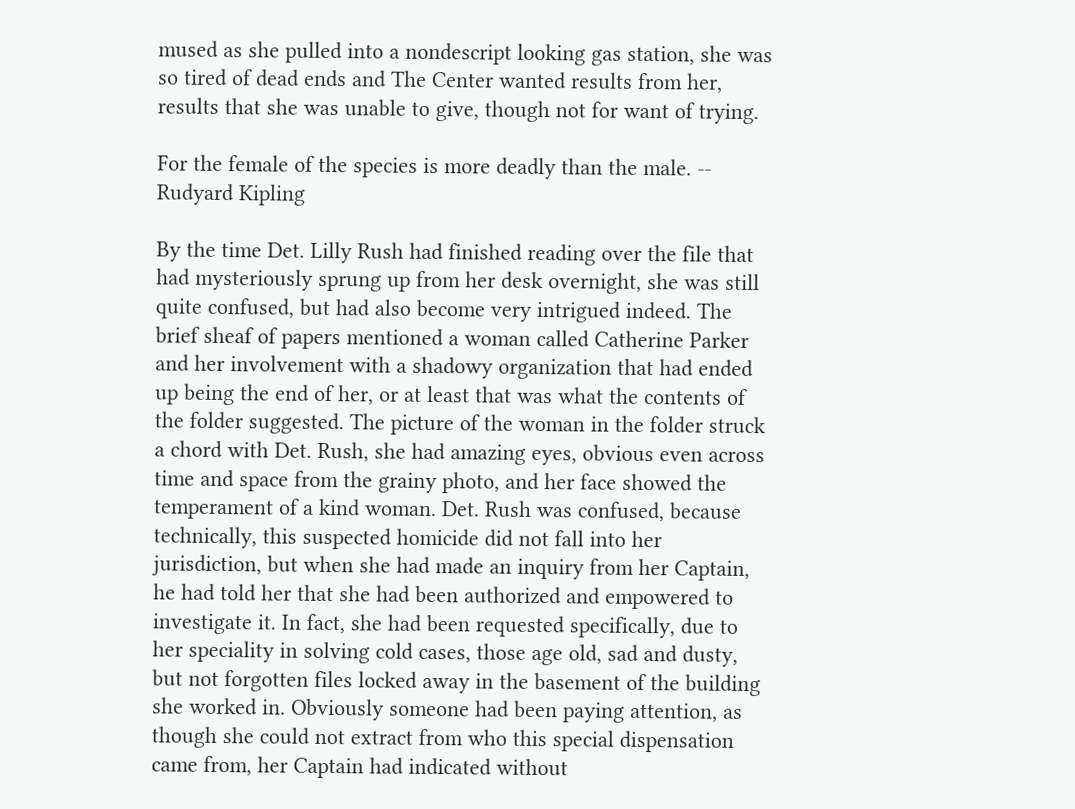mused as she pulled into a nondescript looking gas station, she was so tired of dead ends and The Center wanted results from her, results that she was unable to give, though not for want of trying.

For the female of the species is more deadly than the male. -- Rudyard Kipling

By the time Det. Lilly Rush had finished reading over the file that had mysteriously sprung up from her desk overnight, she was still quite confused, but had also become very intrigued indeed. The brief sheaf of papers mentioned a woman called Catherine Parker and her involvement with a shadowy organization that had ended up being the end of her, or at least that was what the contents of the folder suggested. The picture of the woman in the folder struck a chord with Det. Rush, she had amazing eyes, obvious even across time and space from the grainy photo, and her face showed the temperament of a kind woman. Det. Rush was confused, because technically, this suspected homicide did not fall into her jurisdiction, but when she had made an inquiry from her Captain, he had told her that she had been authorized and empowered to investigate it. In fact, she had been requested specifically, due to her speciality in solving cold cases, those age old, sad and dusty, but not forgotten files locked away in the basement of the building she worked in. Obviously someone had been paying attention, as though she could not extract from who this special dispensation came from, her Captain had indicated without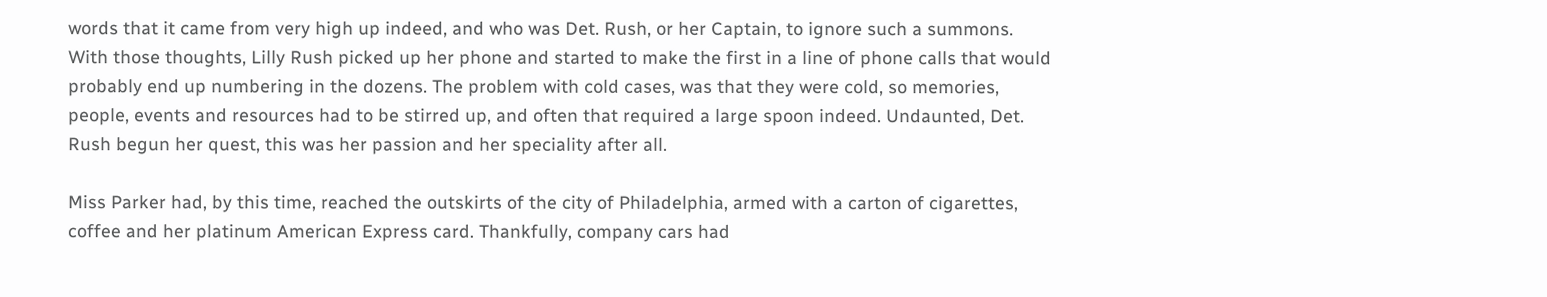words that it came from very high up indeed, and who was Det. Rush, or her Captain, to ignore such a summons. With those thoughts, Lilly Rush picked up her phone and started to make the first in a line of phone calls that would probably end up numbering in the dozens. The problem with cold cases, was that they were cold, so memories, people, events and resources had to be stirred up, and often that required a large spoon indeed. Undaunted, Det. Rush begun her quest, this was her passion and her speciality after all.

Miss Parker had, by this time, reached the outskirts of the city of Philadelphia, armed with a carton of cigarettes, coffee and her platinum American Express card. Thankfully, company cars had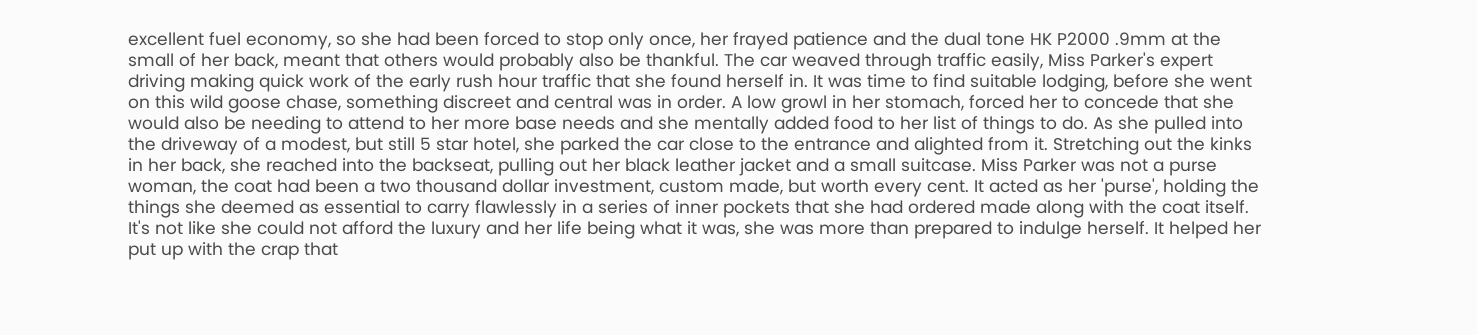excellent fuel economy, so she had been forced to stop only once, her frayed patience and the dual tone HK P2000 .9mm at the small of her back, meant that others would probably also be thankful. The car weaved through traffic easily, Miss Parker's expert driving making quick work of the early rush hour traffic that she found herself in. It was time to find suitable lodging, before she went on this wild goose chase, something discreet and central was in order. A low growl in her stomach, forced her to concede that she would also be needing to attend to her more base needs and she mentally added food to her list of things to do. As she pulled into the driveway of a modest, but still 5 star hotel, she parked the car close to the entrance and alighted from it. Stretching out the kinks in her back, she reached into the backseat, pulling out her black leather jacket and a small suitcase. Miss Parker was not a purse woman, the coat had been a two thousand dollar investment, custom made, but worth every cent. It acted as her 'purse', holding the things she deemed as essential to carry flawlessly in a series of inner pockets that she had ordered made along with the coat itself. It's not like she could not afford the luxury and her life being what it was, she was more than prepared to indulge herself. It helped her put up with the crap that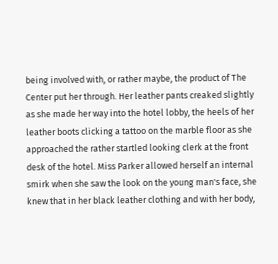being involved with, or rather maybe, the product of The Center put her through. Her leather pants creaked slightly as she made her way into the hotel lobby, the heels of her leather boots clicking a tattoo on the marble floor as she approached the rather startled looking clerk at the front desk of the hotel. Miss Parker allowed herself an internal smirk when she saw the look on the young man's face, she knew that in her black leather clothing and with her body,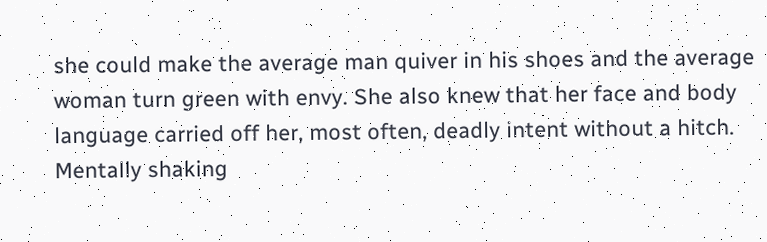she could make the average man quiver in his shoes and the average woman turn green with envy. She also knew that her face and body language carried off her, most often, deadly intent without a hitch. Mentally shaking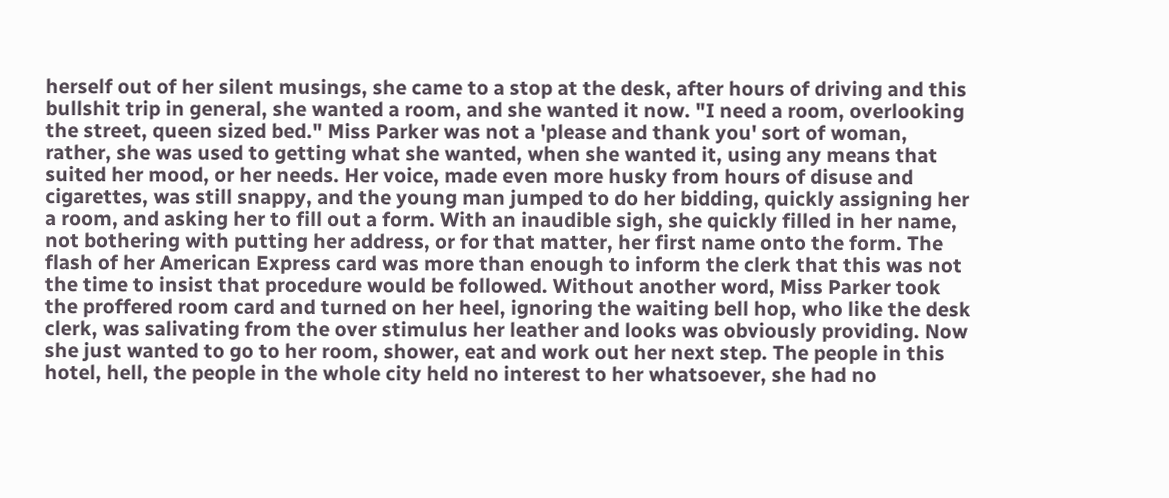herself out of her silent musings, she came to a stop at the desk, after hours of driving and this bullshit trip in general, she wanted a room, and she wanted it now. "I need a room, overlooking the street, queen sized bed." Miss Parker was not a 'please and thank you' sort of woman, rather, she was used to getting what she wanted, when she wanted it, using any means that suited her mood, or her needs. Her voice, made even more husky from hours of disuse and cigarettes, was still snappy, and the young man jumped to do her bidding, quickly assigning her a room, and asking her to fill out a form. With an inaudible sigh, she quickly filled in her name, not bothering with putting her address, or for that matter, her first name onto the form. The flash of her American Express card was more than enough to inform the clerk that this was not the time to insist that procedure would be followed. Without another word, Miss Parker took the proffered room card and turned on her heel, ignoring the waiting bell hop, who like the desk clerk, was salivating from the over stimulus her leather and looks was obviously providing. Now she just wanted to go to her room, shower, eat and work out her next step. The people in this hotel, hell, the people in the whole city held no interest to her whatsoever, she had no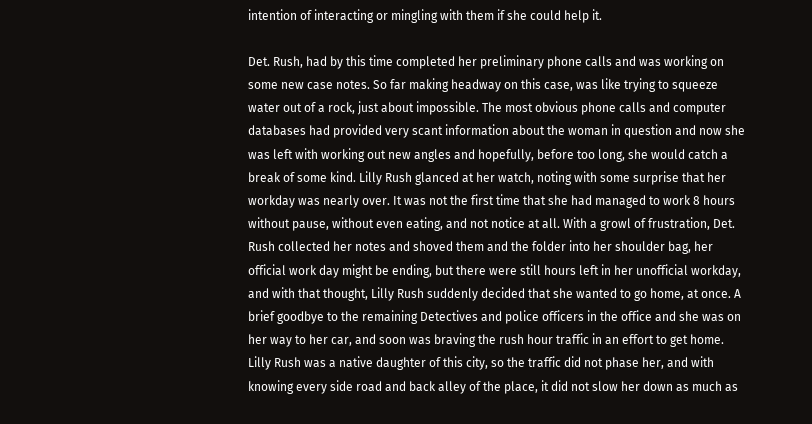intention of interacting or mingling with them if she could help it.

Det. Rush, had by this time completed her preliminary phone calls and was working on some new case notes. So far making headway on this case, was like trying to squeeze water out of a rock, just about impossible. The most obvious phone calls and computer databases had provided very scant information about the woman in question and now she was left with working out new angles and hopefully, before too long, she would catch a break of some kind. Lilly Rush glanced at her watch, noting with some surprise that her workday was nearly over. It was not the first time that she had managed to work 8 hours without pause, without even eating, and not notice at all. With a growl of frustration, Det. Rush collected her notes and shoved them and the folder into her shoulder bag, her official work day might be ending, but there were still hours left in her unofficial workday, and with that thought, Lilly Rush suddenly decided that she wanted to go home, at once. A brief goodbye to the remaining Detectives and police officers in the office and she was on her way to her car, and soon was braving the rush hour traffic in an effort to get home. Lilly Rush was a native daughter of this city, so the traffic did not phase her, and with knowing every side road and back alley of the place, it did not slow her down as much as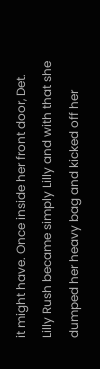it might have. Once inside her front door, Det. Lilly Rush became simply Lilly and with that she dumped her heavy bag and kicked off her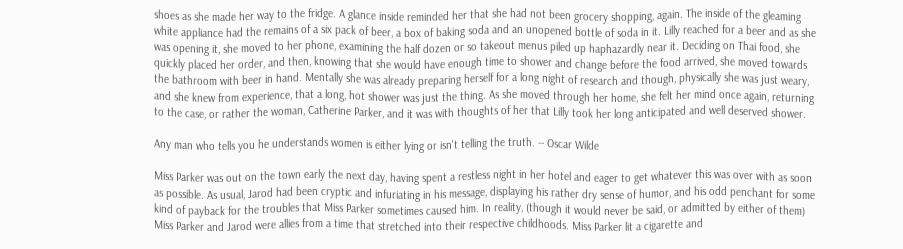shoes as she made her way to the fridge. A glance inside reminded her that she had not been grocery shopping, again. The inside of the gleaming white appliance had the remains of a six pack of beer, a box of baking soda and an unopened bottle of soda in it. Lilly reached for a beer and as she was opening it, she moved to her phone, examining the half dozen or so takeout menus piled up haphazardly near it. Deciding on Thai food, she quickly placed her order, and then, knowing that she would have enough time to shower and change before the food arrived, she moved towards the bathroom with beer in hand. Mentally she was already preparing herself for a long night of research and though, physically she was just weary, and she knew from experience, that a long, hot shower was just the thing. As she moved through her home, she felt her mind once again, returning to the case, or rather the woman, Catherine Parker, and it was with thoughts of her that Lilly took her long anticipated and well deserved shower.

Any man who tells you he understands women is either lying or isn't telling the truth. -- Oscar Wilde

Miss Parker was out on the town early the next day, having spent a restless night in her hotel and eager to get whatever this was over with as soon as possible. As usual, Jarod had been cryptic and infuriating in his message, displaying his rather dry sense of humor, and his odd penchant for some kind of payback for the troubles that Miss Parker sometimes caused him. In reality, (though it would never be said, or admitted by either of them) Miss Parker and Jarod were allies from a time that stretched into their respective childhoods. Miss Parker lit a cigarette and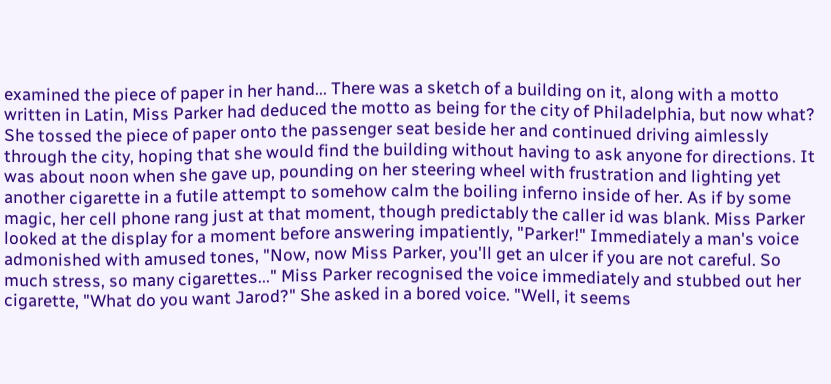examined the piece of paper in her hand... There was a sketch of a building on it, along with a motto written in Latin, Miss Parker had deduced the motto as being for the city of Philadelphia, but now what? She tossed the piece of paper onto the passenger seat beside her and continued driving aimlessly through the city, hoping that she would find the building without having to ask anyone for directions. It was about noon when she gave up, pounding on her steering wheel with frustration and lighting yet another cigarette in a futile attempt to somehow calm the boiling inferno inside of her. As if by some magic, her cell phone rang just at that moment, though predictably the caller id was blank. Miss Parker looked at the display for a moment before answering impatiently, "Parker!" Immediately a man's voice admonished with amused tones, "Now, now Miss Parker, you'll get an ulcer if you are not careful. So much stress, so many cigarettes..." Miss Parker recognised the voice immediately and stubbed out her cigarette, "What do you want Jarod?" She asked in a bored voice. "Well, it seems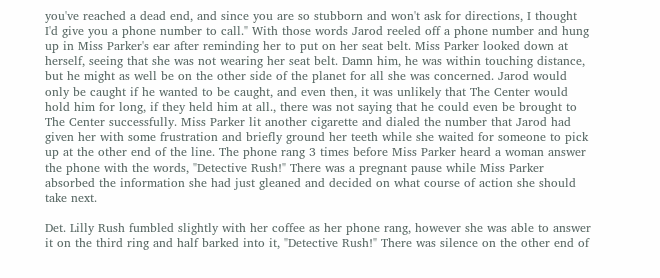you've reached a dead end, and since you are so stubborn and won't ask for directions, I thought I'd give you a phone number to call." With those words Jarod reeled off a phone number and hung up in Miss Parker's ear after reminding her to put on her seat belt. Miss Parker looked down at herself, seeing that she was not wearing her seat belt. Damn him, he was within touching distance, but he might as well be on the other side of the planet for all she was concerned. Jarod would only be caught if he wanted to be caught, and even then, it was unlikely that The Center would hold him for long, if they held him at all., there was not saying that he could even be brought to The Center successfully. Miss Parker lit another cigarette and dialed the number that Jarod had given her with some frustration and briefly ground her teeth while she waited for someone to pick up at the other end of the line. The phone rang 3 times before Miss Parker heard a woman answer the phone with the words, "Detective Rush!" There was a pregnant pause while Miss Parker absorbed the information she had just gleaned and decided on what course of action she should take next.

Det. Lilly Rush fumbled slightly with her coffee as her phone rang, however she was able to answer it on the third ring and half barked into it, "Detective Rush!" There was silence on the other end of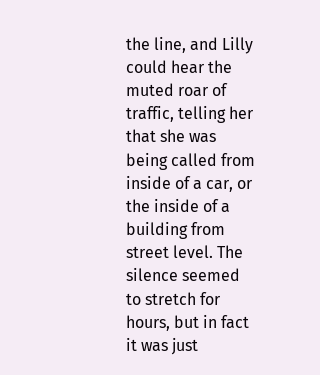the line, and Lilly could hear the muted roar of traffic, telling her that she was being called from inside of a car, or the inside of a building from street level. The silence seemed to stretch for hours, but in fact it was just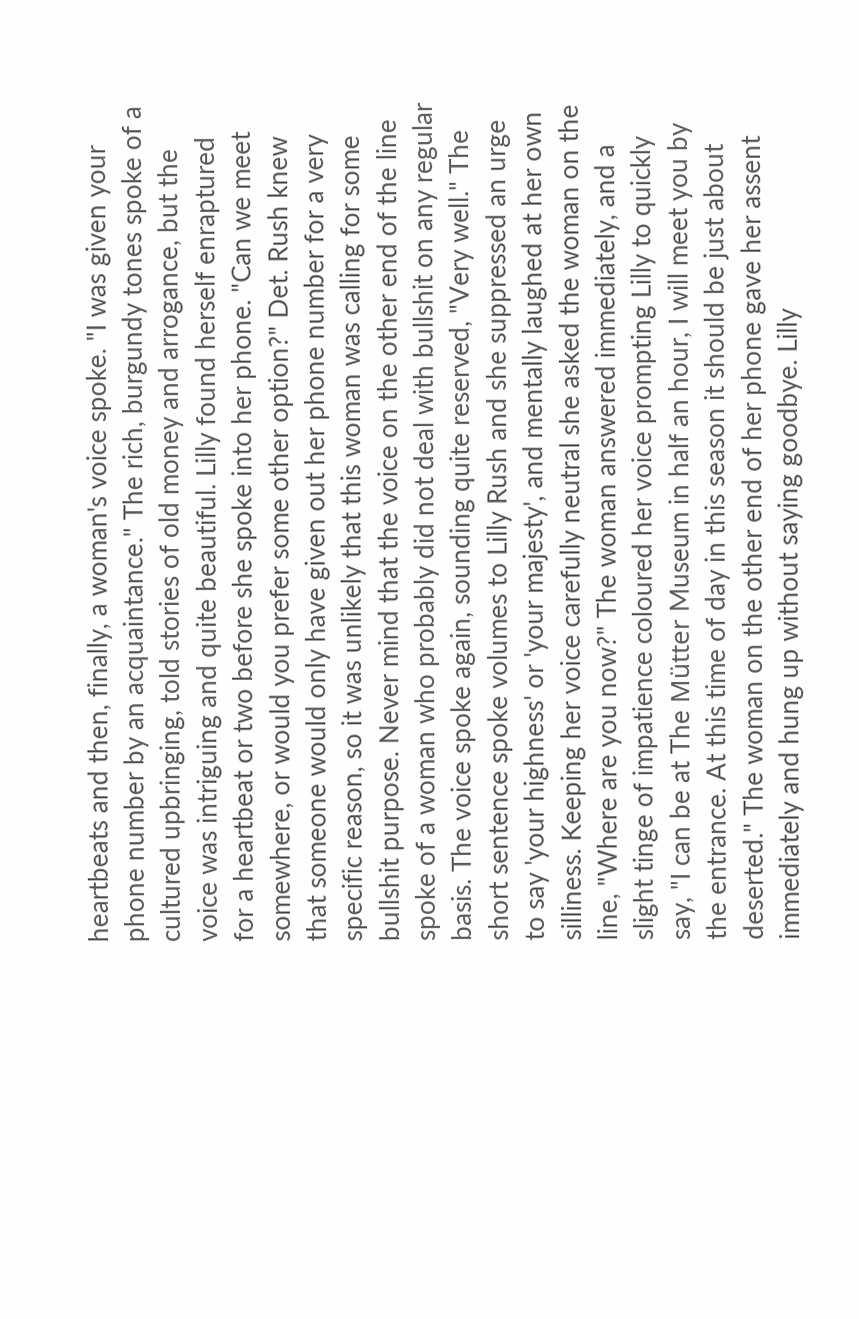heartbeats and then, finally, a woman's voice spoke. "I was given your phone number by an acquaintance." The rich, burgundy tones spoke of a cultured upbringing, told stories of old money and arrogance, but the voice was intriguing and quite beautiful. Lilly found herself enraptured for a heartbeat or two before she spoke into her phone. "Can we meet somewhere, or would you prefer some other option?" Det. Rush knew that someone would only have given out her phone number for a very specific reason, so it was unlikely that this woman was calling for some bullshit purpose. Never mind that the voice on the other end of the line spoke of a woman who probably did not deal with bullshit on any regular basis. The voice spoke again, sounding quite reserved, "Very well." The short sentence spoke volumes to Lilly Rush and she suppressed an urge to say 'your highness' or 'your majesty', and mentally laughed at her own silliness. Keeping her voice carefully neutral she asked the woman on the line, "Where are you now?" The woman answered immediately, and a slight tinge of impatience coloured her voice prompting Lilly to quickly say, "I can be at The Mütter Museum in half an hour, I will meet you by the entrance. At this time of day in this season it should be just about deserted." The woman on the other end of her phone gave her assent immediately and hung up without saying goodbye. Lilly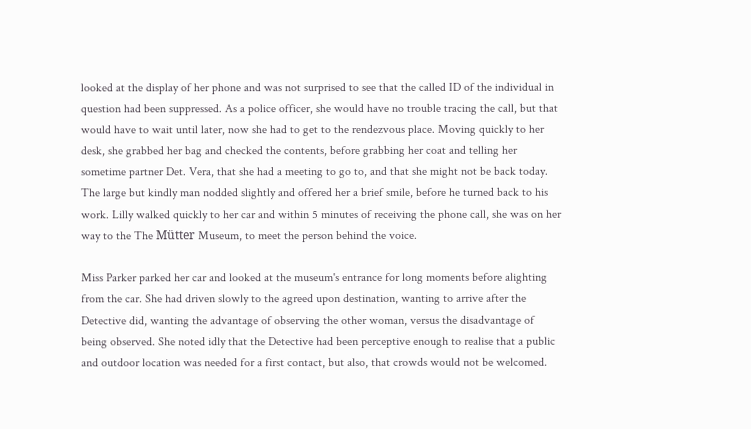looked at the display of her phone and was not surprised to see that the called ID of the individual in question had been suppressed. As a police officer, she would have no trouble tracing the call, but that would have to wait until later, now she had to get to the rendezvous place. Moving quickly to her desk, she grabbed her bag and checked the contents, before grabbing her coat and telling her sometime partner Det. Vera, that she had a meeting to go to, and that she might not be back today. The large but kindly man nodded slightly and offered her a brief smile, before he turned back to his work. Lilly walked quickly to her car and within 5 minutes of receiving the phone call, she was on her way to the The Mütter Museum, to meet the person behind the voice.

Miss Parker parked her car and looked at the museum's entrance for long moments before alighting from the car. She had driven slowly to the agreed upon destination, wanting to arrive after the Detective did, wanting the advantage of observing the other woman, versus the disadvantage of being observed. She noted idly that the Detective had been perceptive enough to realise that a public and outdoor location was needed for a first contact, but also, that crowds would not be welcomed.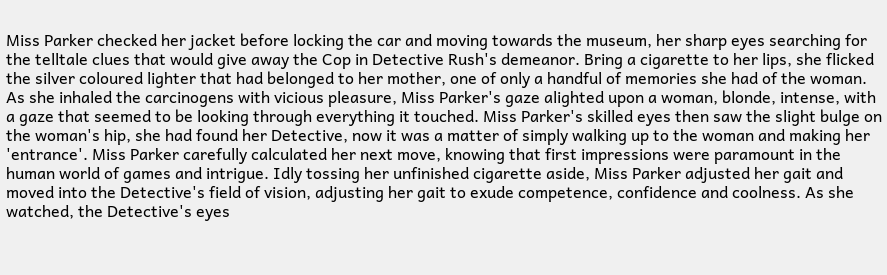Miss Parker checked her jacket before locking the car and moving towards the museum, her sharp eyes searching for the telltale clues that would give away the Cop in Detective Rush's demeanor. Bring a cigarette to her lips, she flicked the silver coloured lighter that had belonged to her mother, one of only a handful of memories she had of the woman. As she inhaled the carcinogens with vicious pleasure, Miss Parker's gaze alighted upon a woman, blonde, intense, with a gaze that seemed to be looking through everything it touched. Miss Parker's skilled eyes then saw the slight bulge on the woman's hip, she had found her Detective, now it was a matter of simply walking up to the woman and making her 'entrance'. Miss Parker carefully calculated her next move, knowing that first impressions were paramount in the human world of games and intrigue. Idly tossing her unfinished cigarette aside, Miss Parker adjusted her gait and moved into the Detective's field of vision, adjusting her gait to exude competence, confidence and coolness. As she watched, the Detective's eyes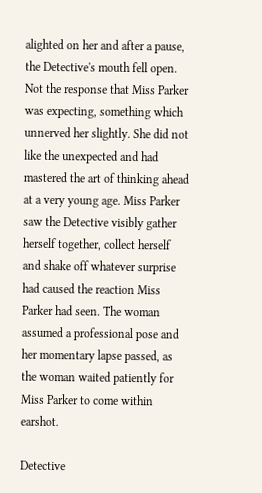alighted on her and after a pause, the Detective's mouth fell open. Not the response that Miss Parker was expecting, something which unnerved her slightly. She did not like the unexpected and had mastered the art of thinking ahead at a very young age. Miss Parker saw the Detective visibly gather herself together, collect herself and shake off whatever surprise had caused the reaction Miss Parker had seen. The woman assumed a professional pose and her momentary lapse passed, as the woman waited patiently for Miss Parker to come within earshot.

Detective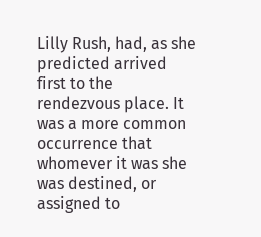Lilly Rush, had, as she predicted arrived first to the rendezvous place. It was a more common occurrence that whomever it was she was destined, or assigned to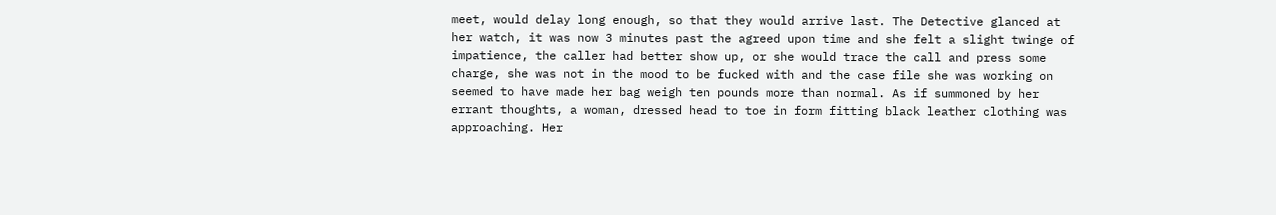meet, would delay long enough, so that they would arrive last. The Detective glanced at her watch, it was now 3 minutes past the agreed upon time and she felt a slight twinge of impatience, the caller had better show up, or she would trace the call and press some charge, she was not in the mood to be fucked with and the case file she was working on seemed to have made her bag weigh ten pounds more than normal. As if summoned by her errant thoughts, a woman, dressed head to toe in form fitting black leather clothing was approaching. Her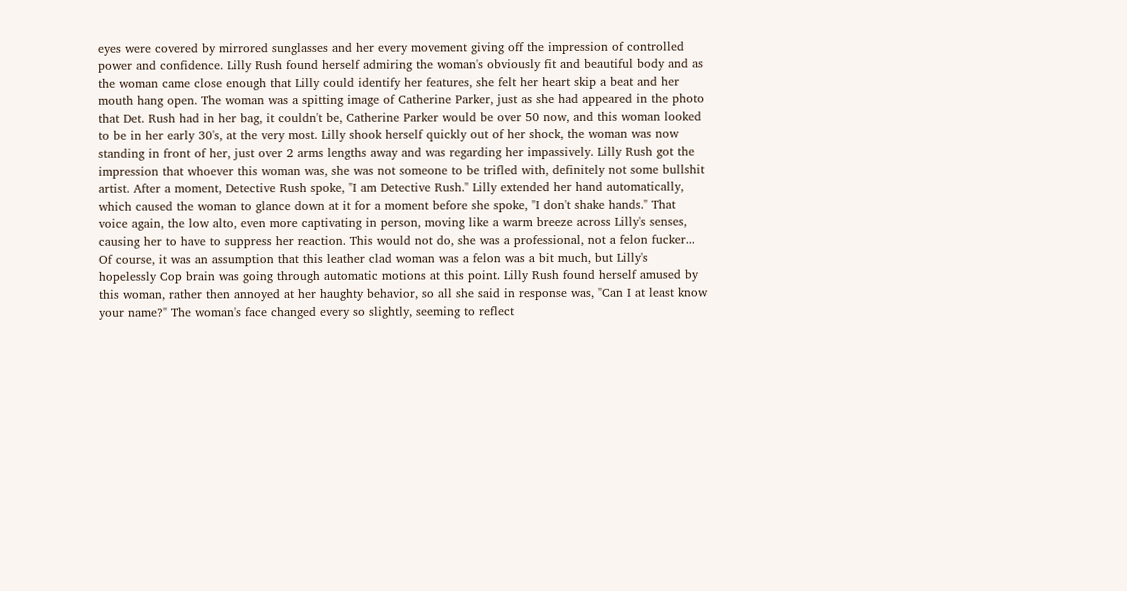eyes were covered by mirrored sunglasses and her every movement giving off the impression of controlled power and confidence. Lilly Rush found herself admiring the woman's obviously fit and beautiful body and as the woman came close enough that Lilly could identify her features, she felt her heart skip a beat and her mouth hang open. The woman was a spitting image of Catherine Parker, just as she had appeared in the photo that Det. Rush had in her bag, it couldn't be, Catherine Parker would be over 50 now, and this woman looked to be in her early 30's, at the very most. Lilly shook herself quickly out of her shock, the woman was now standing in front of her, just over 2 arms lengths away and was regarding her impassively. Lilly Rush got the impression that whoever this woman was, she was not someone to be trifled with, definitely not some bullshit artist. After a moment, Detective Rush spoke, "I am Detective Rush." Lilly extended her hand automatically, which caused the woman to glance down at it for a moment before she spoke, "I don't shake hands." That voice again, the low alto, even more captivating in person, moving like a warm breeze across Lilly's senses, causing her to have to suppress her reaction. This would not do, she was a professional, not a felon fucker... Of course, it was an assumption that this leather clad woman was a felon was a bit much, but Lilly's hopelessly Cop brain was going through automatic motions at this point. Lilly Rush found herself amused by this woman, rather then annoyed at her haughty behavior, so all she said in response was, "Can I at least know your name?" The woman's face changed every so slightly, seeming to reflect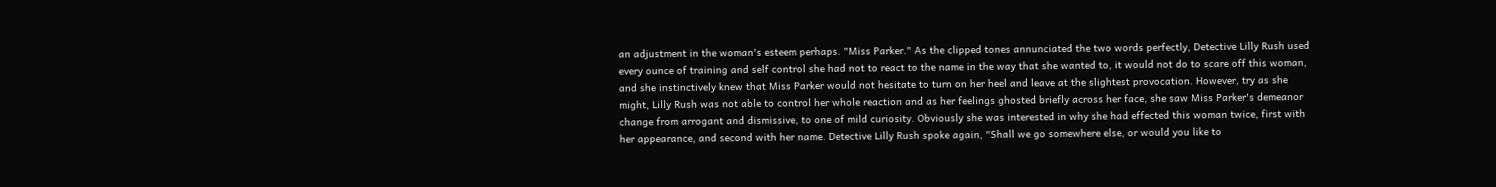an adjustment in the woman's esteem perhaps. "Miss Parker." As the clipped tones annunciated the two words perfectly, Detective Lilly Rush used every ounce of training and self control she had not to react to the name in the way that she wanted to, it would not do to scare off this woman, and she instinctively knew that Miss Parker would not hesitate to turn on her heel and leave at the slightest provocation. However, try as she might, Lilly Rush was not able to control her whole reaction and as her feelings ghosted briefly across her face, she saw Miss Parker's demeanor change from arrogant and dismissive, to one of mild curiosity. Obviously she was interested in why she had effected this woman twice, first with her appearance, and second with her name. Detective Lilly Rush spoke again, "Shall we go somewhere else, or would you like to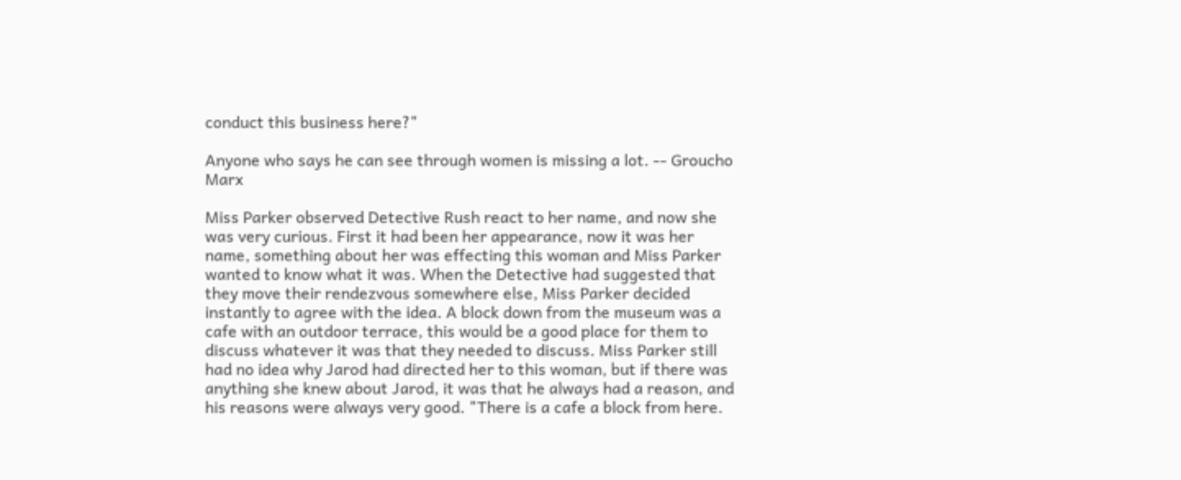conduct this business here?"

Anyone who says he can see through women is missing a lot. -- Groucho Marx

Miss Parker observed Detective Rush react to her name, and now she was very curious. First it had been her appearance, now it was her name, something about her was effecting this woman and Miss Parker wanted to know what it was. When the Detective had suggested that they move their rendezvous somewhere else, Miss Parker decided instantly to agree with the idea. A block down from the museum was a cafe with an outdoor terrace, this would be a good place for them to discuss whatever it was that they needed to discuss. Miss Parker still had no idea why Jarod had directed her to this woman, but if there was anything she knew about Jarod, it was that he always had a reason, and his reasons were always very good. "There is a cafe a block from here.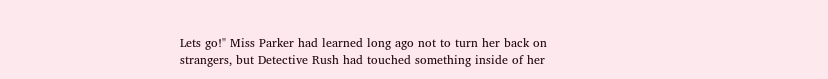Lets go!" Miss Parker had learned long ago not to turn her back on strangers, but Detective Rush had touched something inside of her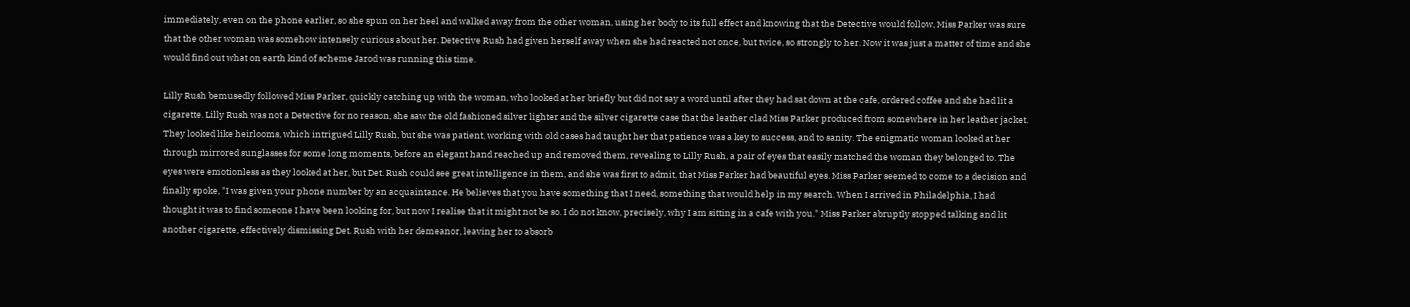immediately, even on the phone earlier, so she spun on her heel and walked away from the other woman, using her body to its full effect and knowing that the Detective would follow, Miss Parker was sure that the other woman was somehow intensely curious about her. Detective Rush had given herself away when she had reacted not once, but twice, so strongly to her. Now it was just a matter of time and she would find out what on earth kind of scheme Jarod was running this time.

Lilly Rush bemusedly followed Miss Parker, quickly catching up with the woman, who looked at her briefly but did not say a word until after they had sat down at the cafe, ordered coffee and she had lit a cigarette. Lilly Rush was not a Detective for no reason, she saw the old fashioned silver lighter and the silver cigarette case that the leather clad Miss Parker produced from somewhere in her leather jacket. They looked like heirlooms, which intrigued Lilly Rush, but she was patient, working with old cases had taught her that patience was a key to success, and to sanity. The enigmatic woman looked at her through mirrored sunglasses for some long moments, before an elegant hand reached up and removed them, revealing to Lilly Rush, a pair of eyes that easily matched the woman they belonged to. The eyes were emotionless as they looked at her, but Det. Rush could see great intelligence in them, and she was first to admit, that Miss Parker had beautiful eyes. Miss Parker seemed to come to a decision and finally spoke, "I was given your phone number by an acquaintance. He believes that you have something that I need, something that would help in my search. When I arrived in Philadelphia, I had thought it was to find someone I have been looking for, but now I realise that it might not be so. I do not know, precisely, why I am sitting in a cafe with you." Miss Parker abruptly stopped talking and lit another cigarette, effectively dismissing Det. Rush with her demeanor, leaving her to absorb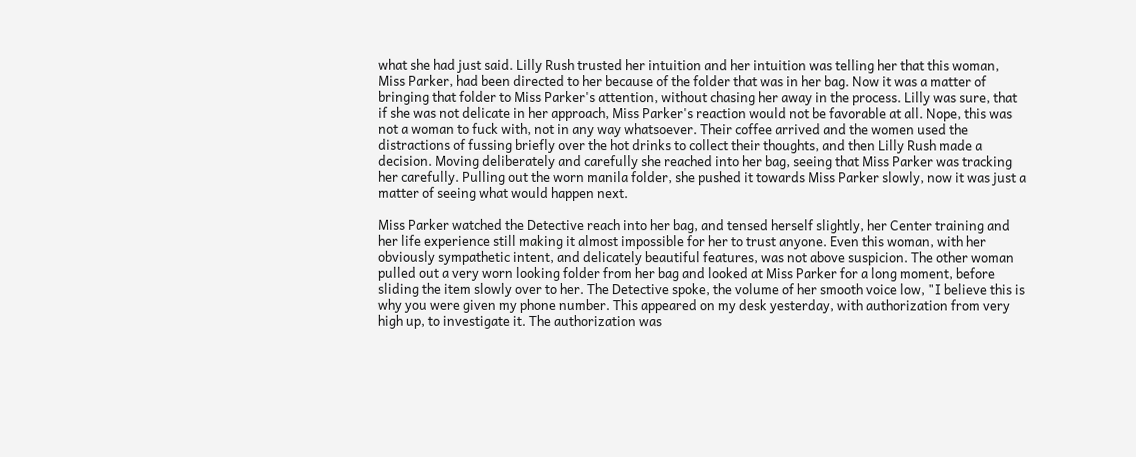what she had just said. Lilly Rush trusted her intuition and her intuition was telling her that this woman, Miss Parker, had been directed to her because of the folder that was in her bag. Now it was a matter of bringing that folder to Miss Parker's attention, without chasing her away in the process. Lilly was sure, that if she was not delicate in her approach, Miss Parker's reaction would not be favorable at all. Nope, this was not a woman to fuck with, not in any way whatsoever. Their coffee arrived and the women used the distractions of fussing briefly over the hot drinks to collect their thoughts, and then Lilly Rush made a decision. Moving deliberately and carefully she reached into her bag, seeing that Miss Parker was tracking her carefully. Pulling out the worn manila folder, she pushed it towards Miss Parker slowly, now it was just a matter of seeing what would happen next.

Miss Parker watched the Detective reach into her bag, and tensed herself slightly, her Center training and her life experience still making it almost impossible for her to trust anyone. Even this woman, with her obviously sympathetic intent, and delicately beautiful features, was not above suspicion. The other woman pulled out a very worn looking folder from her bag and looked at Miss Parker for a long moment, before sliding the item slowly over to her. The Detective spoke, the volume of her smooth voice low, "I believe this is why you were given my phone number. This appeared on my desk yesterday, with authorization from very high up, to investigate it. The authorization was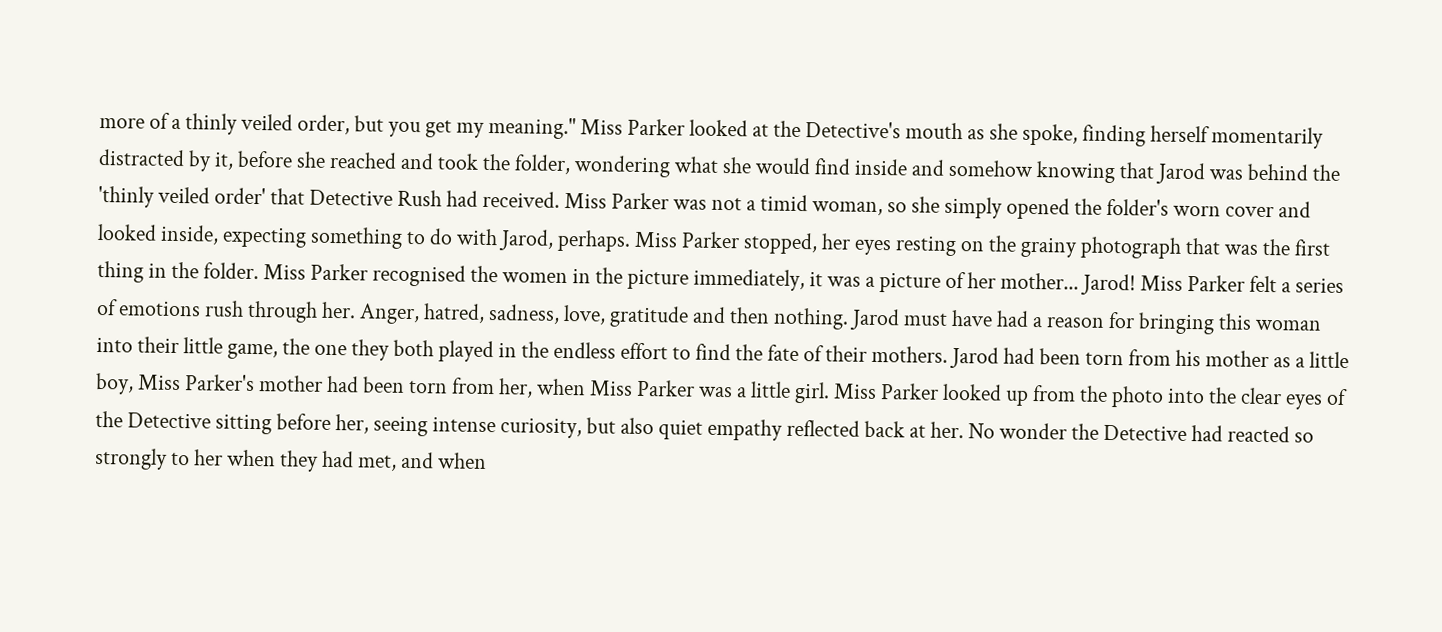more of a thinly veiled order, but you get my meaning." Miss Parker looked at the Detective's mouth as she spoke, finding herself momentarily distracted by it, before she reached and took the folder, wondering what she would find inside and somehow knowing that Jarod was behind the 'thinly veiled order' that Detective Rush had received. Miss Parker was not a timid woman, so she simply opened the folder's worn cover and looked inside, expecting something to do with Jarod, perhaps. Miss Parker stopped, her eyes resting on the grainy photograph that was the first thing in the folder. Miss Parker recognised the women in the picture immediately, it was a picture of her mother... Jarod! Miss Parker felt a series of emotions rush through her. Anger, hatred, sadness, love, gratitude and then nothing. Jarod must have had a reason for bringing this woman into their little game, the one they both played in the endless effort to find the fate of their mothers. Jarod had been torn from his mother as a little boy, Miss Parker's mother had been torn from her, when Miss Parker was a little girl. Miss Parker looked up from the photo into the clear eyes of the Detective sitting before her, seeing intense curiosity, but also quiet empathy reflected back at her. No wonder the Detective had reacted so strongly to her when they had met, and when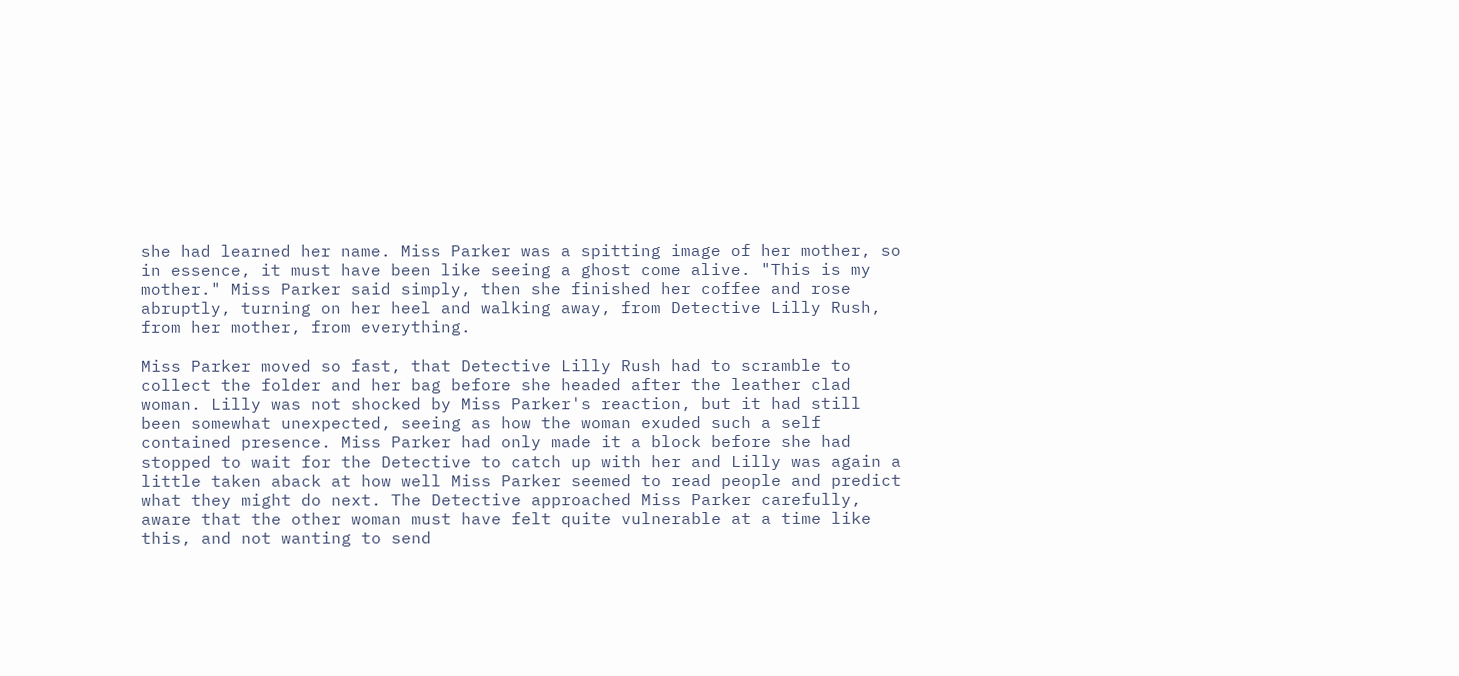she had learned her name. Miss Parker was a spitting image of her mother, so in essence, it must have been like seeing a ghost come alive. "This is my mother." Miss Parker said simply, then she finished her coffee and rose abruptly, turning on her heel and walking away, from Detective Lilly Rush, from her mother, from everything.

Miss Parker moved so fast, that Detective Lilly Rush had to scramble to collect the folder and her bag before she headed after the leather clad woman. Lilly was not shocked by Miss Parker's reaction, but it had still been somewhat unexpected, seeing as how the woman exuded such a self contained presence. Miss Parker had only made it a block before she had stopped to wait for the Detective to catch up with her and Lilly was again a little taken aback at how well Miss Parker seemed to read people and predict what they might do next. The Detective approached Miss Parker carefully, aware that the other woman must have felt quite vulnerable at a time like this, and not wanting to send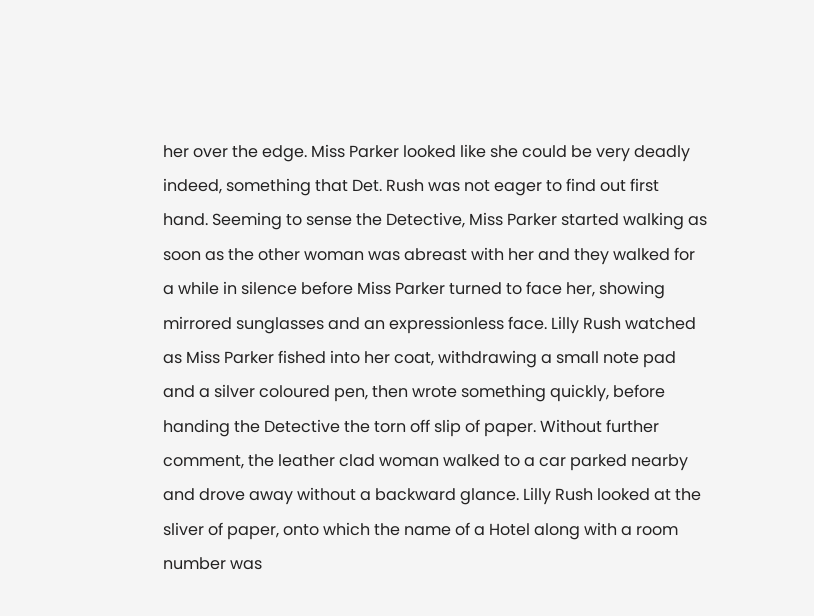her over the edge. Miss Parker looked like she could be very deadly indeed, something that Det. Rush was not eager to find out first hand. Seeming to sense the Detective, Miss Parker started walking as soon as the other woman was abreast with her and they walked for a while in silence before Miss Parker turned to face her, showing mirrored sunglasses and an expressionless face. Lilly Rush watched as Miss Parker fished into her coat, withdrawing a small note pad and a silver coloured pen, then wrote something quickly, before handing the Detective the torn off slip of paper. Without further comment, the leather clad woman walked to a car parked nearby and drove away without a backward glance. Lilly Rush looked at the sliver of paper, onto which the name of a Hotel along with a room number was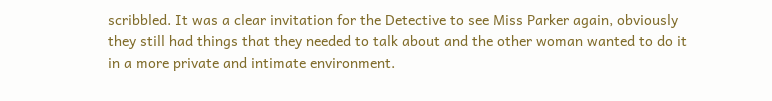scribbled. It was a clear invitation for the Detective to see Miss Parker again, obviously they still had things that they needed to talk about and the other woman wanted to do it in a more private and intimate environment.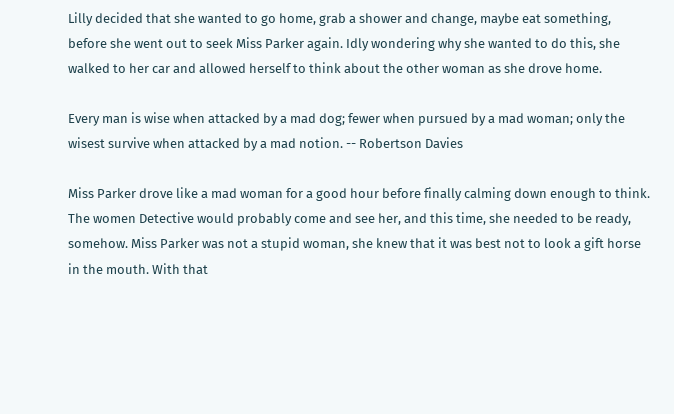Lilly decided that she wanted to go home, grab a shower and change, maybe eat something, before she went out to seek Miss Parker again. Idly wondering why she wanted to do this, she walked to her car and allowed herself to think about the other woman as she drove home.

Every man is wise when attacked by a mad dog; fewer when pursued by a mad woman; only the wisest survive when attacked by a mad notion. -- Robertson Davies

Miss Parker drove like a mad woman for a good hour before finally calming down enough to think. The women Detective would probably come and see her, and this time, she needed to be ready, somehow. Miss Parker was not a stupid woman, she knew that it was best not to look a gift horse in the mouth. With that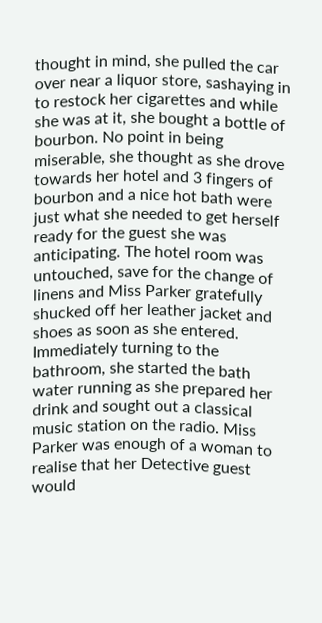thought in mind, she pulled the car over near a liquor store, sashaying in to restock her cigarettes and while she was at it, she bought a bottle of bourbon. No point in being miserable, she thought as she drove towards her hotel and 3 fingers of bourbon and a nice hot bath were just what she needed to get herself ready for the guest she was anticipating. The hotel room was untouched, save for the change of linens and Miss Parker gratefully shucked off her leather jacket and shoes as soon as she entered. Immediately turning to the bathroom, she started the bath water running as she prepared her drink and sought out a classical music station on the radio. Miss Parker was enough of a woman to realise that her Detective guest would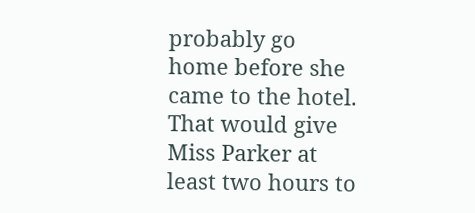probably go home before she came to the hotel. That would give Miss Parker at least two hours to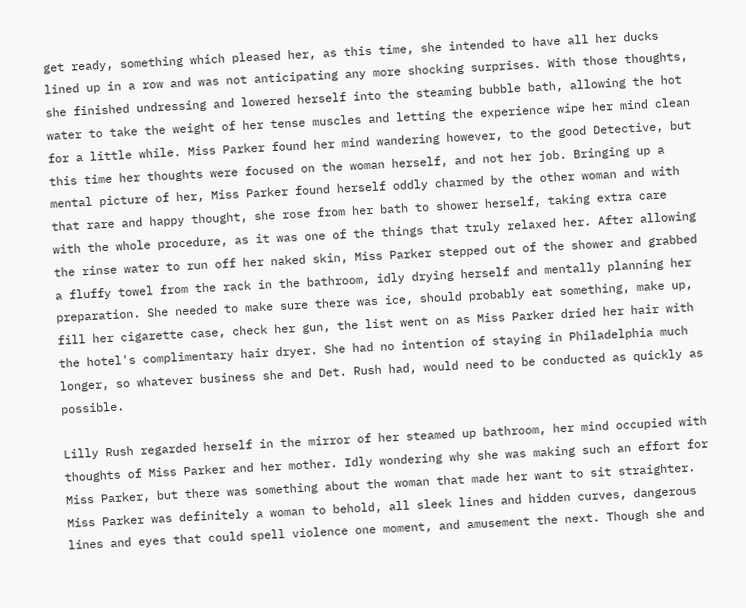get ready, something which pleased her, as this time, she intended to have all her ducks lined up in a row and was not anticipating any more shocking surprises. With those thoughts, she finished undressing and lowered herself into the steaming bubble bath, allowing the hot water to take the weight of her tense muscles and letting the experience wipe her mind clean for a little while. Miss Parker found her mind wandering however, to the good Detective, but this time her thoughts were focused on the woman herself, and not her job. Bringing up a mental picture of her, Miss Parker found herself oddly charmed by the other woman and with that rare and happy thought, she rose from her bath to shower herself, taking extra care with the whole procedure, as it was one of the things that truly relaxed her. After allowing the rinse water to run off her naked skin, Miss Parker stepped out of the shower and grabbed a fluffy towel from the rack in the bathroom, idly drying herself and mentally planning her preparation. She needed to make sure there was ice, should probably eat something, make up, fill her cigarette case, check her gun, the list went on as Miss Parker dried her hair with the hotel's complimentary hair dryer. She had no intention of staying in Philadelphia much longer, so whatever business she and Det. Rush had, would need to be conducted as quickly as possible.

Lilly Rush regarded herself in the mirror of her steamed up bathroom, her mind occupied with thoughts of Miss Parker and her mother. Idly wondering why she was making such an effort for Miss Parker, but there was something about the woman that made her want to sit straighter. Miss Parker was definitely a woman to behold, all sleek lines and hidden curves, dangerous lines and eyes that could spell violence one moment, and amusement the next. Though she and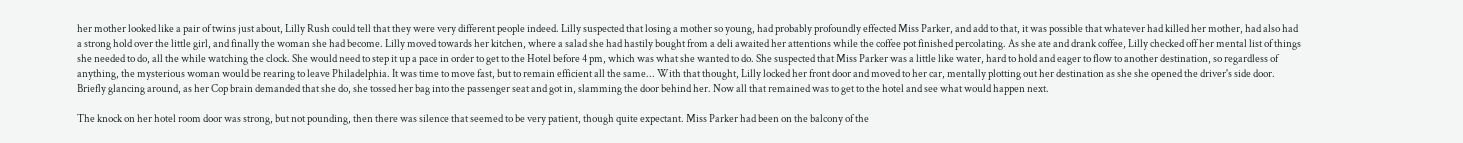her mother looked like a pair of twins just about, Lilly Rush could tell that they were very different people indeed. Lilly suspected that losing a mother so young, had probably profoundly effected Miss Parker, and add to that, it was possible that whatever had killed her mother, had also had a strong hold over the little girl, and finally the woman she had become. Lilly moved towards her kitchen, where a salad she had hastily bought from a deli awaited her attentions while the coffee pot finished percolating. As she ate and drank coffee, Lilly checked off her mental list of things she needed to do, all the while watching the clock. She would need to step it up a pace in order to get to the Hotel before 4 pm, which was what she wanted to do. She suspected that Miss Parker was a little like water, hard to hold and eager to flow to another destination, so regardless of anything, the mysterious woman would be rearing to leave Philadelphia. It was time to move fast, but to remain efficient all the same... With that thought, Lilly locked her front door and moved to her car, mentally plotting out her destination as she she opened the driver's side door. Briefly glancing around, as her Cop brain demanded that she do, she tossed her bag into the passenger seat and got in, slamming the door behind her. Now all that remained was to get to the hotel and see what would happen next.

The knock on her hotel room door was strong, but not pounding, then there was silence that seemed to be very patient, though quite expectant. Miss Parker had been on the balcony of the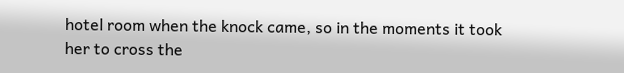hotel room when the knock came, so in the moments it took her to cross the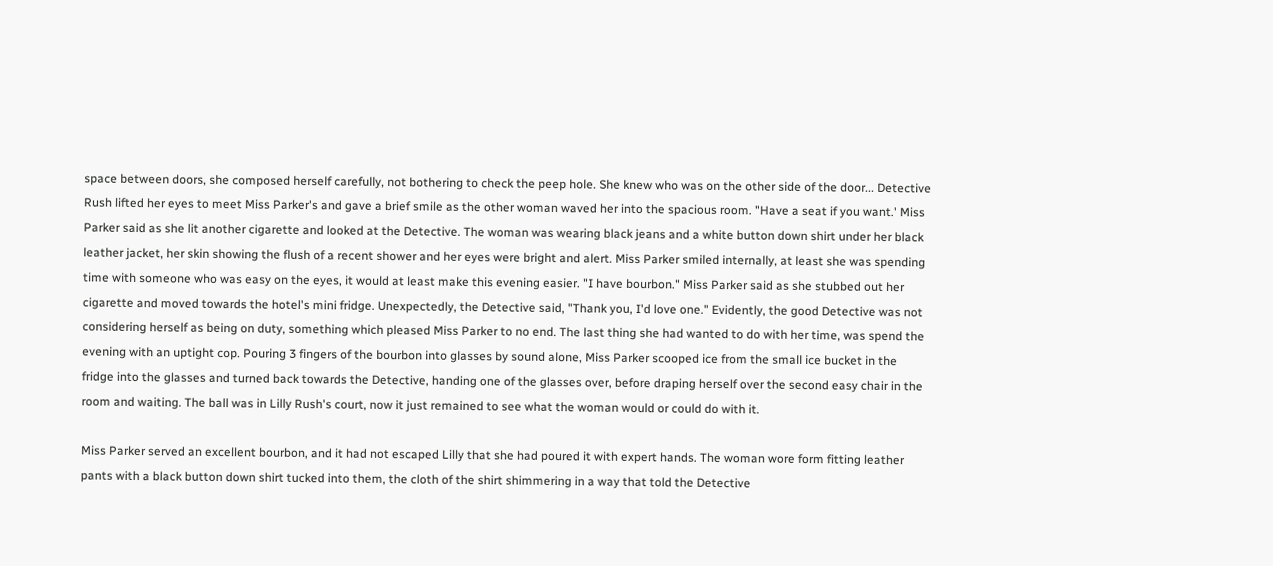space between doors, she composed herself carefully, not bothering to check the peep hole. She knew who was on the other side of the door... Detective Rush lifted her eyes to meet Miss Parker's and gave a brief smile as the other woman waved her into the spacious room. "Have a seat if you want.' Miss Parker said as she lit another cigarette and looked at the Detective. The woman was wearing black jeans and a white button down shirt under her black leather jacket, her skin showing the flush of a recent shower and her eyes were bright and alert. Miss Parker smiled internally, at least she was spending time with someone who was easy on the eyes, it would at least make this evening easier. "I have bourbon." Miss Parker said as she stubbed out her cigarette and moved towards the hotel's mini fridge. Unexpectedly, the Detective said, "Thank you, I'd love one." Evidently, the good Detective was not considering herself as being on duty, something which pleased Miss Parker to no end. The last thing she had wanted to do with her time, was spend the evening with an uptight cop. Pouring 3 fingers of the bourbon into glasses by sound alone, Miss Parker scooped ice from the small ice bucket in the fridge into the glasses and turned back towards the Detective, handing one of the glasses over, before draping herself over the second easy chair in the room and waiting. The ball was in Lilly Rush's court, now it just remained to see what the woman would or could do with it.

Miss Parker served an excellent bourbon, and it had not escaped Lilly that she had poured it with expert hands. The woman wore form fitting leather pants with a black button down shirt tucked into them, the cloth of the shirt shimmering in a way that told the Detective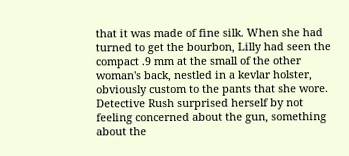that it was made of fine silk. When she had turned to get the bourbon, Lilly had seen the compact .9 mm at the small of the other woman's back, nestled in a kevlar holster, obviously custom to the pants that she wore. Detective Rush surprised herself by not feeling concerned about the gun, something about the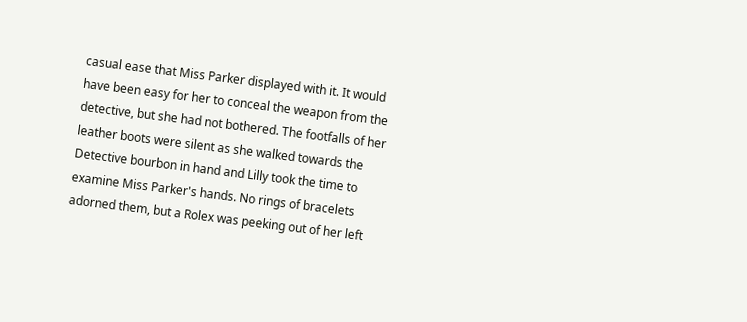casual ease that Miss Parker displayed with it. It would have been easy for her to conceal the weapon from the detective, but she had not bothered. The footfalls of her leather boots were silent as she walked towards the Detective bourbon in hand and Lilly took the time to examine Miss Parker's hands. No rings of bracelets adorned them, but a Rolex was peeking out of her left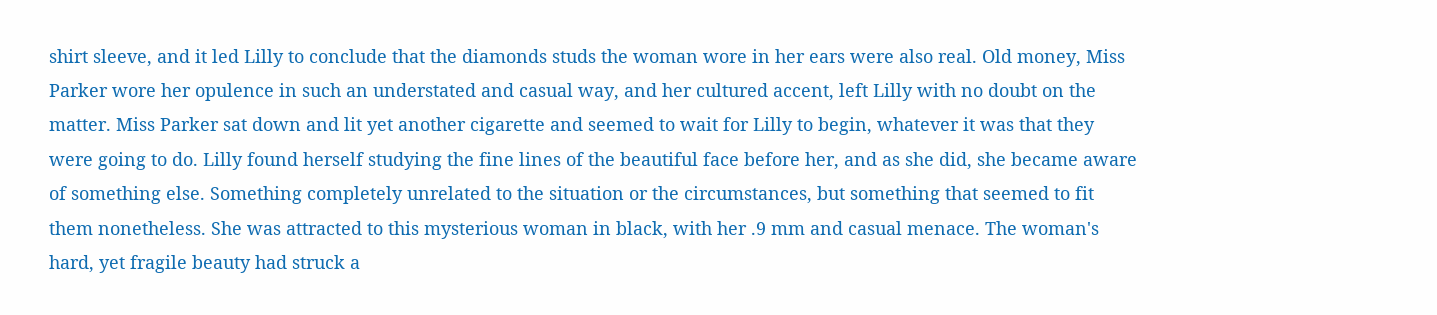shirt sleeve, and it led Lilly to conclude that the diamonds studs the woman wore in her ears were also real. Old money, Miss Parker wore her opulence in such an understated and casual way, and her cultured accent, left Lilly with no doubt on the matter. Miss Parker sat down and lit yet another cigarette and seemed to wait for Lilly to begin, whatever it was that they were going to do. Lilly found herself studying the fine lines of the beautiful face before her, and as she did, she became aware of something else. Something completely unrelated to the situation or the circumstances, but something that seemed to fit them nonetheless. She was attracted to this mysterious woman in black, with her .9 mm and casual menace. The woman's hard, yet fragile beauty had struck a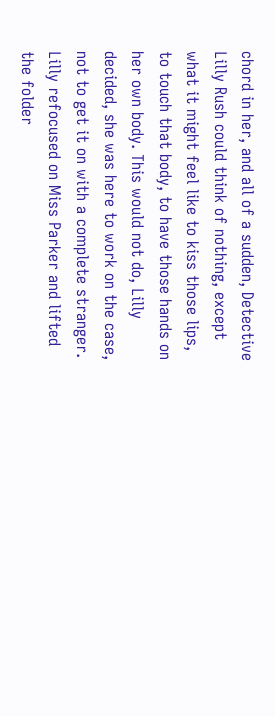chord in her, and all of a sudden, Detective Lilly Rush could think of nothing, except what it might feel like to kiss those lips, to touch that body, to have those hands on her own body. This would not do, Lilly decided, she was here to work on the case, not to get it on with a complete stranger. Lilly refocused on Miss Parker and lifted the folder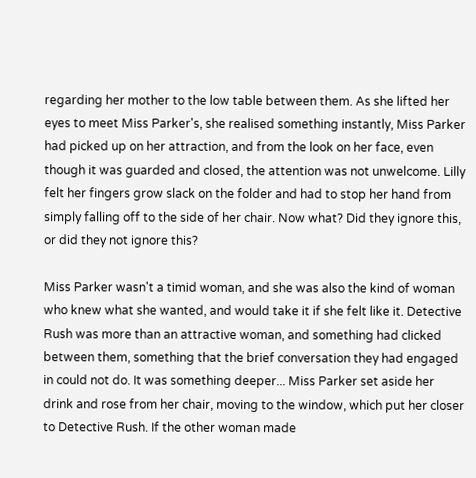regarding her mother to the low table between them. As she lifted her eyes to meet Miss Parker's, she realised something instantly, Miss Parker had picked up on her attraction, and from the look on her face, even though it was guarded and closed, the attention was not unwelcome. Lilly felt her fingers grow slack on the folder and had to stop her hand from simply falling off to the side of her chair. Now what? Did they ignore this, or did they not ignore this?

Miss Parker wasn't a timid woman, and she was also the kind of woman who knew what she wanted, and would take it if she felt like it. Detective Rush was more than an attractive woman, and something had clicked between them, something that the brief conversation they had engaged in could not do. It was something deeper... Miss Parker set aside her drink and rose from her chair, moving to the window, which put her closer to Detective Rush. If the other woman made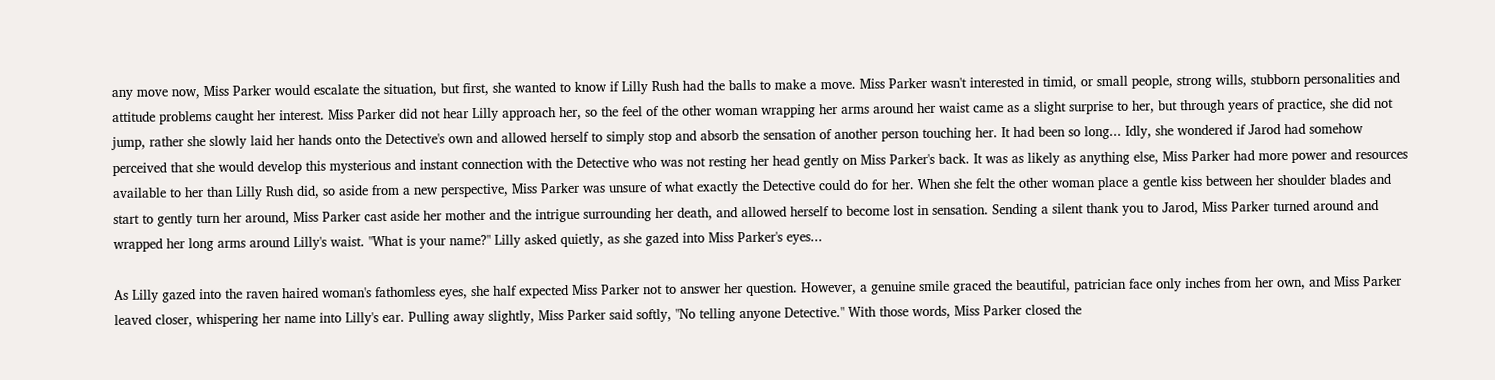any move now, Miss Parker would escalate the situation, but first, she wanted to know if Lilly Rush had the balls to make a move. Miss Parker wasn't interested in timid, or small people, strong wills, stubborn personalities and attitude problems caught her interest. Miss Parker did not hear Lilly approach her, so the feel of the other woman wrapping her arms around her waist came as a slight surprise to her, but through years of practice, she did not jump, rather she slowly laid her hands onto the Detective's own and allowed herself to simply stop and absorb the sensation of another person touching her. It had been so long... Idly, she wondered if Jarod had somehow perceived that she would develop this mysterious and instant connection with the Detective who was not resting her head gently on Miss Parker's back. It was as likely as anything else, Miss Parker had more power and resources available to her than Lilly Rush did, so aside from a new perspective, Miss Parker was unsure of what exactly the Detective could do for her. When she felt the other woman place a gentle kiss between her shoulder blades and start to gently turn her around, Miss Parker cast aside her mother and the intrigue surrounding her death, and allowed herself to become lost in sensation. Sending a silent thank you to Jarod, Miss Parker turned around and wrapped her long arms around Lilly's waist. "What is your name?" Lilly asked quietly, as she gazed into Miss Parker's eyes...

As Lilly gazed into the raven haired woman's fathomless eyes, she half expected Miss Parker not to answer her question. However, a genuine smile graced the beautiful, patrician face only inches from her own, and Miss Parker leaved closer, whispering her name into Lilly's ear. Pulling away slightly, Miss Parker said softly, "No telling anyone Detective." With those words, Miss Parker closed the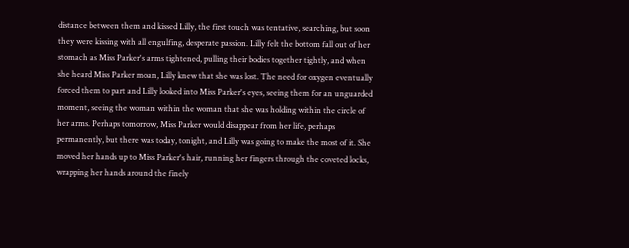distance between them and kissed Lilly, the first touch was tentative, searching, but soon they were kissing with all engulfing, desperate passion. Lilly felt the bottom fall out of her stomach as Miss Parker's arms tightened, pulling their bodies together tightly, and when she heard Miss Parker moan, Lilly knew that she was lost. The need for oxygen eventually forced them to part and Lilly looked into Miss Parker's eyes, seeing them for an unguarded moment, seeing the woman within the woman that she was holding within the circle of her arms. Perhaps tomorrow, Miss Parker would disappear from her life, perhaps permanently, but there was today, tonight, and Lilly was going to make the most of it. She moved her hands up to Miss Parker's hair, running her fingers through the coveted locks, wrapping her hands around the finely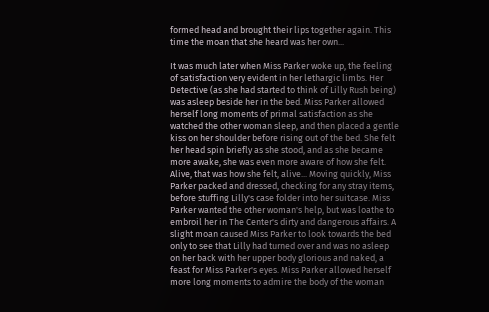formed head and brought their lips together again. This time the moan that she heard was her own...

It was much later when Miss Parker woke up, the feeling of satisfaction very evident in her lethargic limbs. Her Detective (as she had started to think of Lilly Rush being) was asleep beside her in the bed. Miss Parker allowed herself long moments of primal satisfaction as she watched the other woman sleep, and then placed a gentle kiss on her shoulder before rising out of the bed. She felt her head spin briefly as she stood, and as she became more awake, she was even more aware of how she felt. Alive, that was how she felt, alive... Moving quickly, Miss Parker packed and dressed, checking for any stray items, before stuffing Lilly's case folder into her suitcase. Miss Parker wanted the other woman's help, but was loathe to embroil her in The Center's dirty and dangerous affairs. A slight moan caused Miss Parker to look towards the bed only to see that Lilly had turned over and was no asleep on her back with her upper body glorious and naked, a feast for Miss Parker's eyes. Miss Parker allowed herself more long moments to admire the body of the woman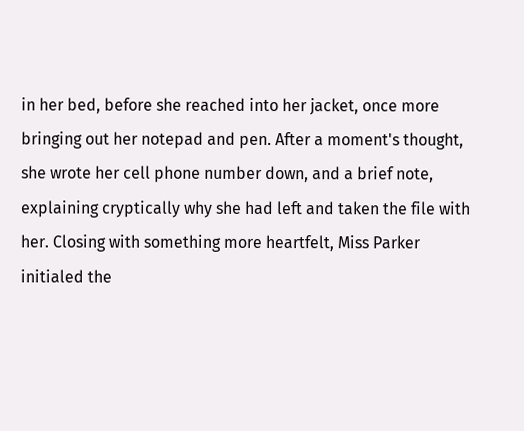in her bed, before she reached into her jacket, once more bringing out her notepad and pen. After a moment's thought, she wrote her cell phone number down, and a brief note, explaining cryptically why she had left and taken the file with her. Closing with something more heartfelt, Miss Parker initialed the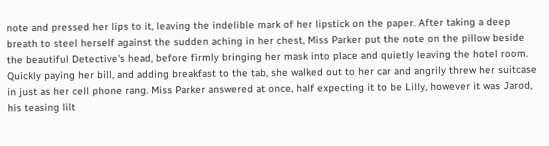note and pressed her lips to it, leaving the indelible mark of her lipstick on the paper. After taking a deep breath to steel herself against the sudden aching in her chest, Miss Parker put the note on the pillow beside the beautiful Detective's head, before firmly bringing her mask into place and quietly leaving the hotel room. Quickly paying her bill, and adding breakfast to the tab, she walked out to her car and angrily threw her suitcase in just as her cell phone rang. Miss Parker answered at once, half expecting it to be Lilly, however it was Jarod, his teasing lilt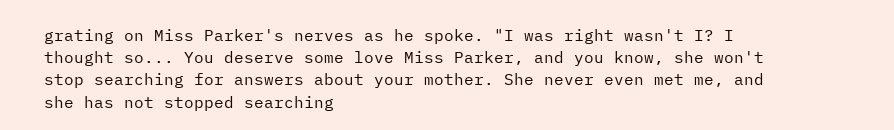grating on Miss Parker's nerves as he spoke. "I was right wasn't I? I thought so... You deserve some love Miss Parker, and you know, she won't stop searching for answers about your mother. She never even met me, and she has not stopped searching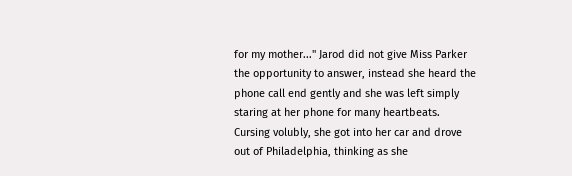for my mother..." Jarod did not give Miss Parker the opportunity to answer, instead she heard the phone call end gently and she was left simply staring at her phone for many heartbeats. Cursing volubly, she got into her car and drove out of Philadelphia, thinking as she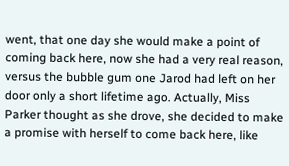went, that one day she would make a point of coming back here, now she had a very real reason, versus the bubble gum one Jarod had left on her door only a short lifetime ago. Actually, Miss Parker thought as she drove, she decided to make a promise with herself to come back here, like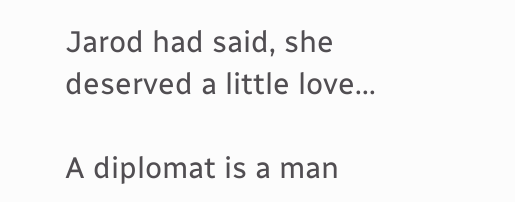Jarod had said, she deserved a little love...

A diplomat is a man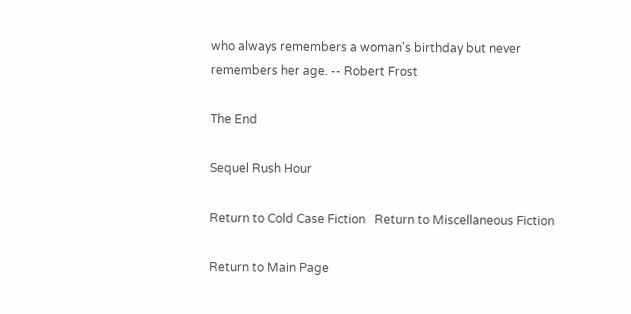who always remembers a woman's birthday but never remembers her age. -- Robert Frost

The End

Sequel Rush Hour

Return to Cold Case Fiction   Return to Miscellaneous Fiction

Return to Main Page